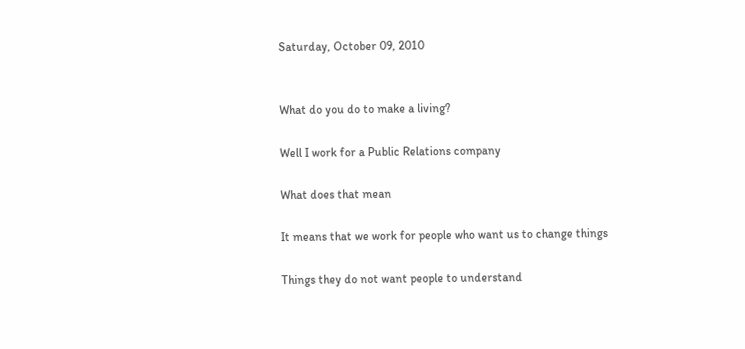Saturday, October 09, 2010


What do you do to make a living?

Well I work for a Public Relations company

What does that mean

It means that we work for people who want us to change things

Things they do not want people to understand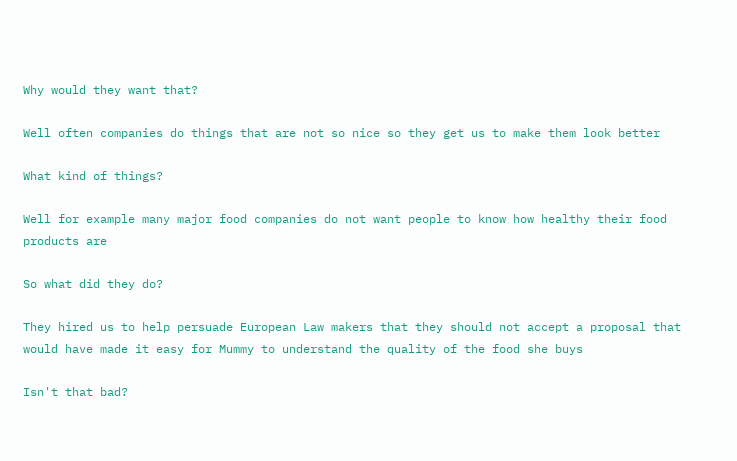Why would they want that?

Well often companies do things that are not so nice so they get us to make them look better

What kind of things?

Well for example many major food companies do not want people to know how healthy their food products are

So what did they do?

They hired us to help persuade European Law makers that they should not accept a proposal that would have made it easy for Mummy to understand the quality of the food she buys

Isn't that bad?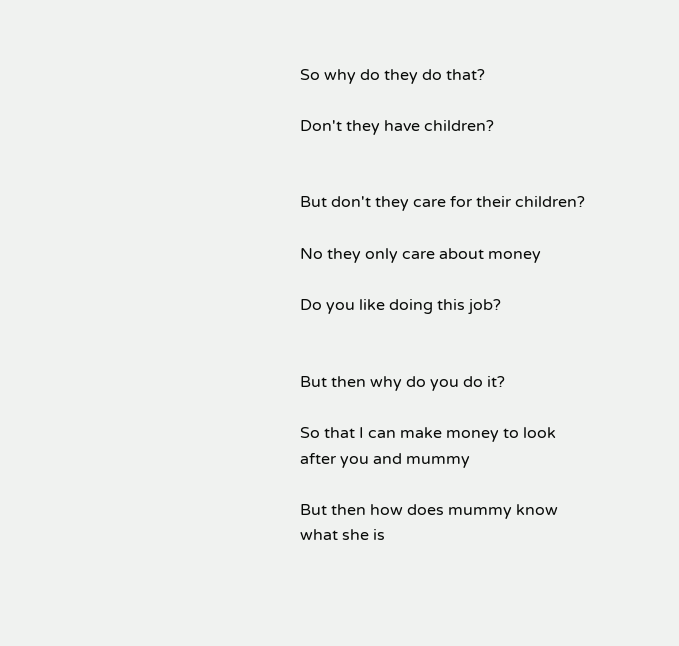So why do they do that?

Don't they have children?


But don't they care for their children?

No they only care about money

Do you like doing this job?


But then why do you do it?

So that I can make money to look after you and mummy

But then how does mummy know what she is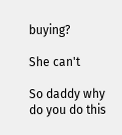buying?

She can't

So daddy why do you do this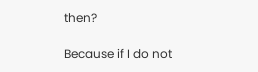then?

Because if I do not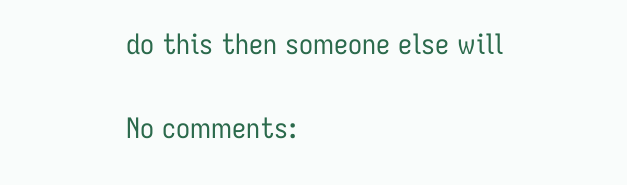do this then someone else will

No comments: